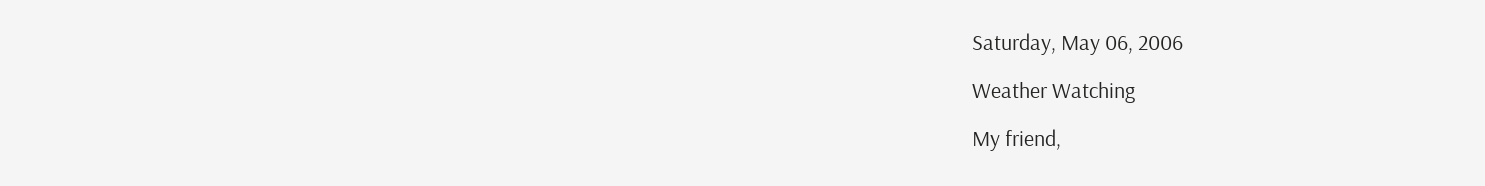Saturday, May 06, 2006

Weather Watching

My friend,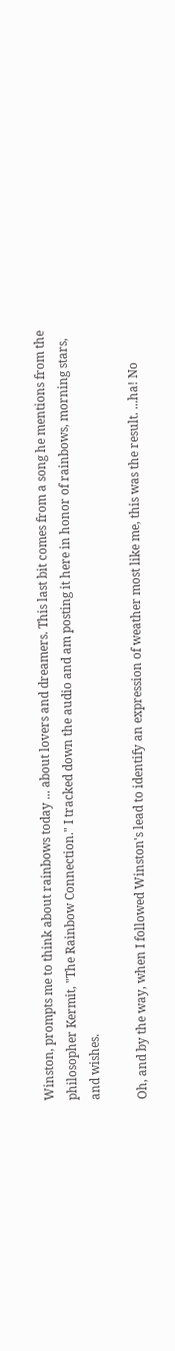Winston, prompts me to think about rainbows today ... about lovers and dreamers. This last bit comes from a song he mentions from the philosopher Kermit, "The Rainbow Connection." I tracked down the audio and am posting it here in honor of rainbows, morning stars, and wishes.

Oh, and by the way, when I followed Winston's lead to identify an expression of weather most like me, this was the result. ...ha! No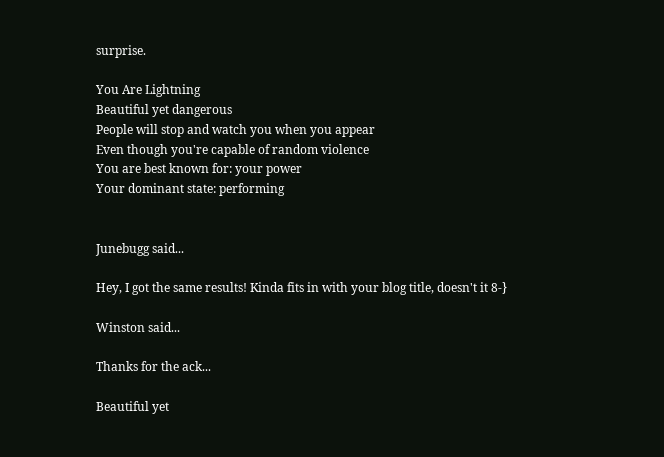surprise.

You Are Lightning
Beautiful yet dangerous
People will stop and watch you when you appear
Even though you're capable of random violence
You are best known for: your power
Your dominant state: performing


Junebugg said...

Hey, I got the same results! Kinda fits in with your blog title, doesn't it 8-}

Winston said...

Thanks for the ack...

Beautiful yet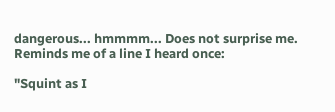dangerous... hmmmm... Does not surprise me. Reminds me of a line I heard once:

"Squint as I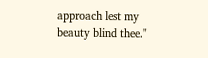approach lest my beauty blind thee."